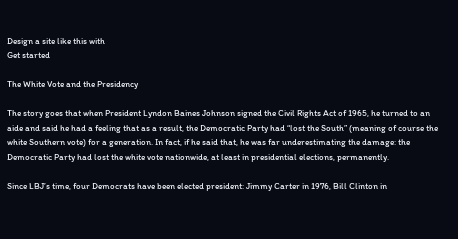Design a site like this with
Get started

The White Vote and the Presidency

The story goes that when President Lyndon Baines Johnson signed the Civil Rights Act of 1965, he turned to an aide and said he had a feeling that as a result, the Democratic Party had “lost the South” (meaning of course the white Southern vote) for a generation. In fact, if he said that, he was far underestimating the damage: the Democratic Party had lost the white vote nationwide, at least in presidential elections, permanently.

Since LBJ’s time, four Democrats have been elected president: Jimmy Carter in 1976, Bill Clinton in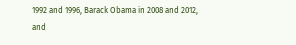1992 and 1996, Barack Obama in 2008 and 2012, and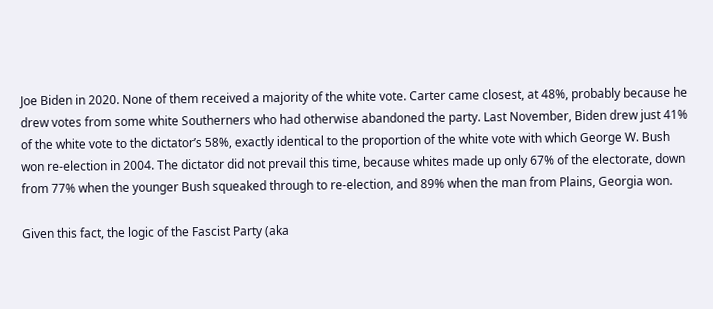Joe Biden in 2020. None of them received a majority of the white vote. Carter came closest, at 48%, probably because he drew votes from some white Southerners who had otherwise abandoned the party. Last November, Biden drew just 41% of the white vote to the dictator’s 58%, exactly identical to the proportion of the white vote with which George W. Bush won re-election in 2004. The dictator did not prevail this time, because whites made up only 67% of the electorate, down from 77% when the younger Bush squeaked through to re-election, and 89% when the man from Plains, Georgia won.

Given this fact, the logic of the Fascist Party (aka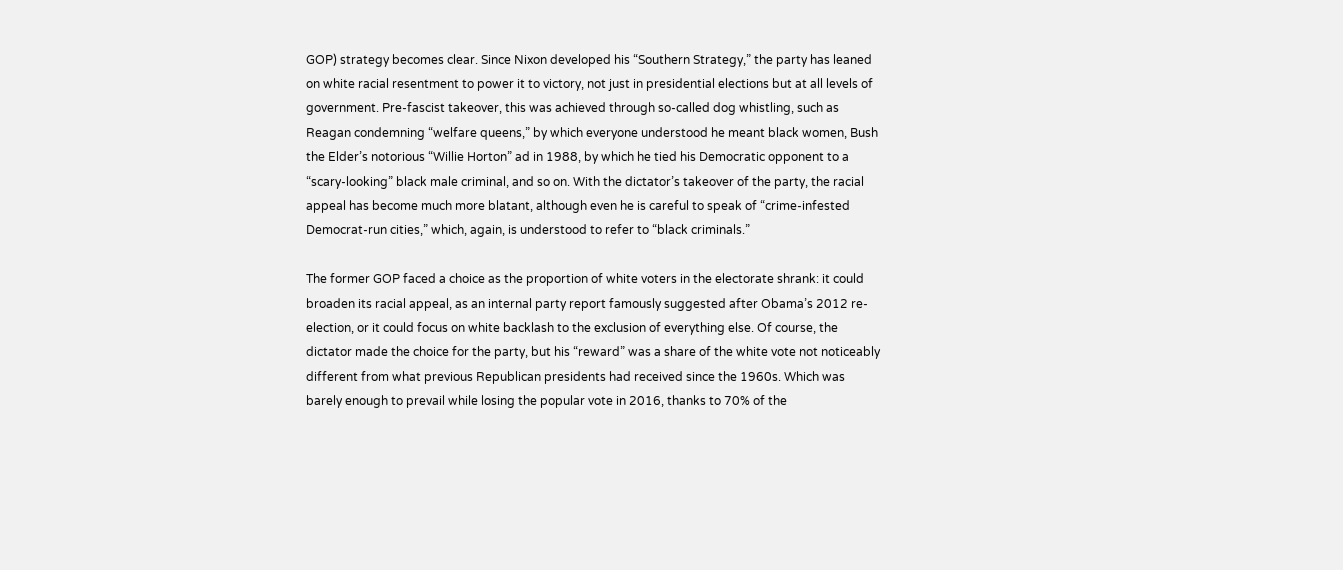GOP) strategy becomes clear. Since Nixon developed his “Southern Strategy,” the party has leaned on white racial resentment to power it to victory, not just in presidential elections but at all levels of government. Pre-fascist takeover, this was achieved through so-called dog whistling, such as Reagan condemning “welfare queens,” by which everyone understood he meant black women, Bush the Elder’s notorious “Willie Horton” ad in 1988, by which he tied his Democratic opponent to a “scary-looking” black male criminal, and so on. With the dictator’s takeover of the party, the racial appeal has become much more blatant, although even he is careful to speak of “crime-infested Democrat-run cities,” which, again, is understood to refer to “black criminals.”

The former GOP faced a choice as the proportion of white voters in the electorate shrank: it could broaden its racial appeal, as an internal party report famously suggested after Obama’s 2012 re-election, or it could focus on white backlash to the exclusion of everything else. Of course, the dictator made the choice for the party, but his “reward” was a share of the white vote not noticeably different from what previous Republican presidents had received since the 1960s. Which was barely enough to prevail while losing the popular vote in 2016, thanks to 70% of the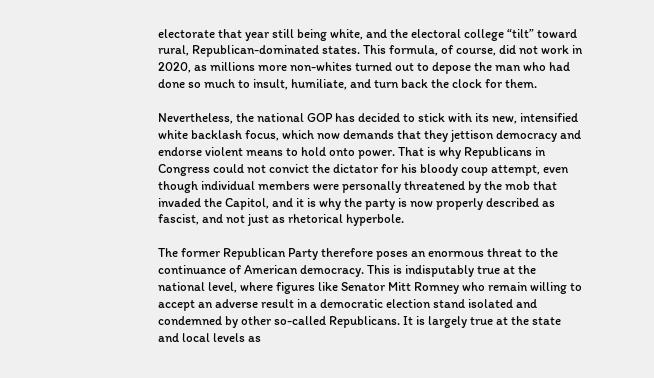electorate that year still being white, and the electoral college “tilt” toward rural, Republican-dominated states. This formula, of course, did not work in 2020, as millions more non-whites turned out to depose the man who had done so much to insult, humiliate, and turn back the clock for them.

Nevertheless, the national GOP has decided to stick with its new, intensified white backlash focus, which now demands that they jettison democracy and endorse violent means to hold onto power. That is why Republicans in Congress could not convict the dictator for his bloody coup attempt, even though individual members were personally threatened by the mob that invaded the Capitol, and it is why the party is now properly described as fascist, and not just as rhetorical hyperbole.

The former Republican Party therefore poses an enormous threat to the continuance of American democracy. This is indisputably true at the national level, where figures like Senator Mitt Romney who remain willing to accept an adverse result in a democratic election stand isolated and condemned by other so-called Republicans. It is largely true at the state and local levels as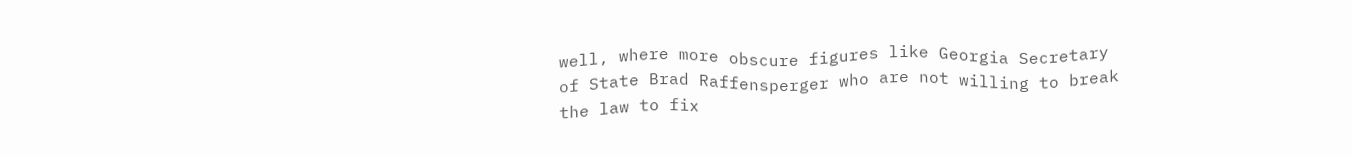well, where more obscure figures like Georgia Secretary of State Brad Raffensperger who are not willing to break the law to fix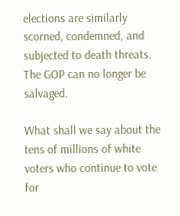elections are similarly scorned, condemned, and subjected to death threats. The GOP can no longer be salvaged.

What shall we say about the tens of millions of white voters who continue to vote for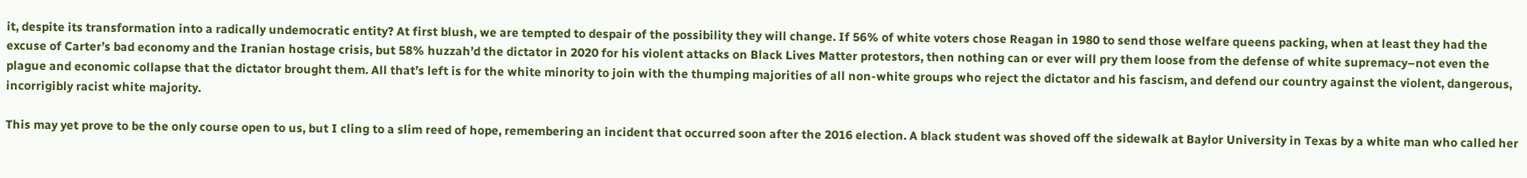it, despite its transformation into a radically undemocratic entity? At first blush, we are tempted to despair of the possibility they will change. If 56% of white voters chose Reagan in 1980 to send those welfare queens packing, when at least they had the excuse of Carter’s bad economy and the Iranian hostage crisis, but 58% huzzah’d the dictator in 2020 for his violent attacks on Black Lives Matter protestors, then nothing can or ever will pry them loose from the defense of white supremacy–not even the plague and economic collapse that the dictator brought them. All that’s left is for the white minority to join with the thumping majorities of all non-white groups who reject the dictator and his fascism, and defend our country against the violent, dangerous, incorrigibly racist white majority.

This may yet prove to be the only course open to us, but I cling to a slim reed of hope, remembering an incident that occurred soon after the 2016 election. A black student was shoved off the sidewalk at Baylor University in Texas by a white man who called her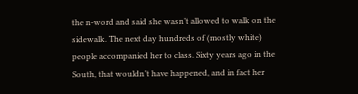the n-word and said she wasn’t allowed to walk on the sidewalk. The next day hundreds of (mostly white) people accompanied her to class. Sixty years ago in the South, that wouldn’t have happened, and in fact her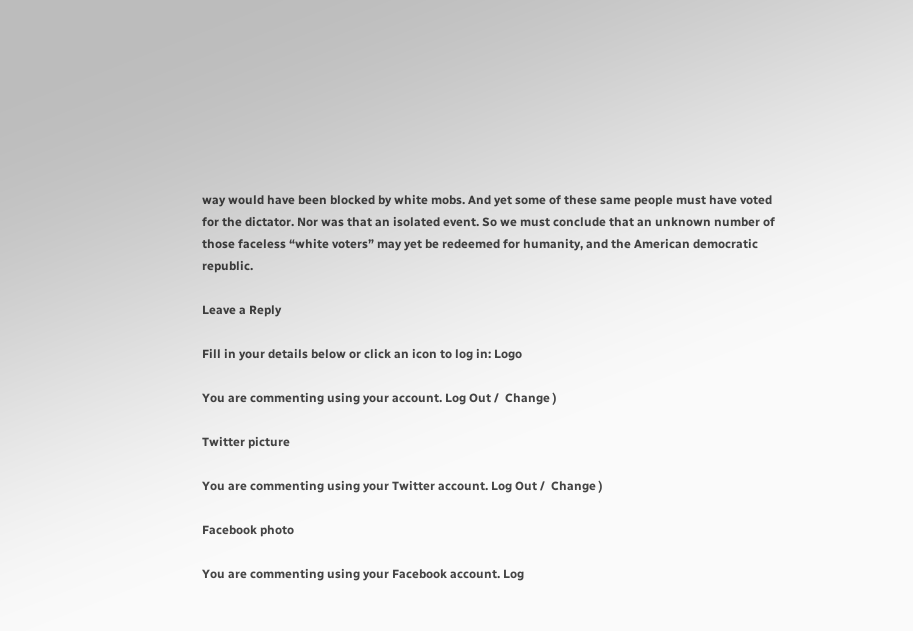way would have been blocked by white mobs. And yet some of these same people must have voted for the dictator. Nor was that an isolated event. So we must conclude that an unknown number of those faceless “white voters” may yet be redeemed for humanity, and the American democratic republic.

Leave a Reply

Fill in your details below or click an icon to log in: Logo

You are commenting using your account. Log Out /  Change )

Twitter picture

You are commenting using your Twitter account. Log Out /  Change )

Facebook photo

You are commenting using your Facebook account. Log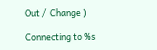Out /  Change )

Connecting to %s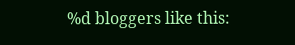%d bloggers like this: